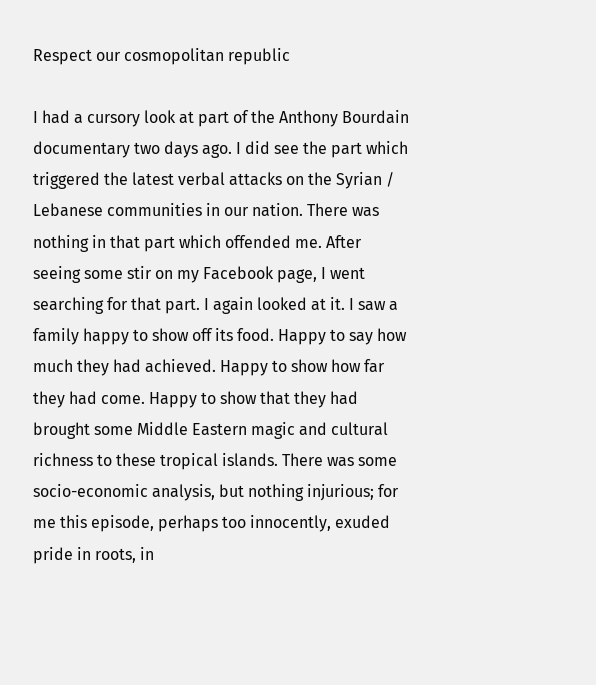Respect our cosmopolitan republic

I had a cursory look at part of the Anthony Bourdain documentary two days ago. I did see the part which triggered the latest verbal attacks on the Syrian / Lebanese communities in our nation. There was nothing in that part which offended me. After seeing some stir on my Facebook page, I went searching for that part. I again looked at it. I saw a family happy to show off its food. Happy to say how much they had achieved. Happy to show how far they had come. Happy to show that they had brought some Middle Eastern magic and cultural richness to these tropical islands. There was some socio-economic analysis, but nothing injurious; for me this episode, perhaps too innocently, exuded pride in roots, in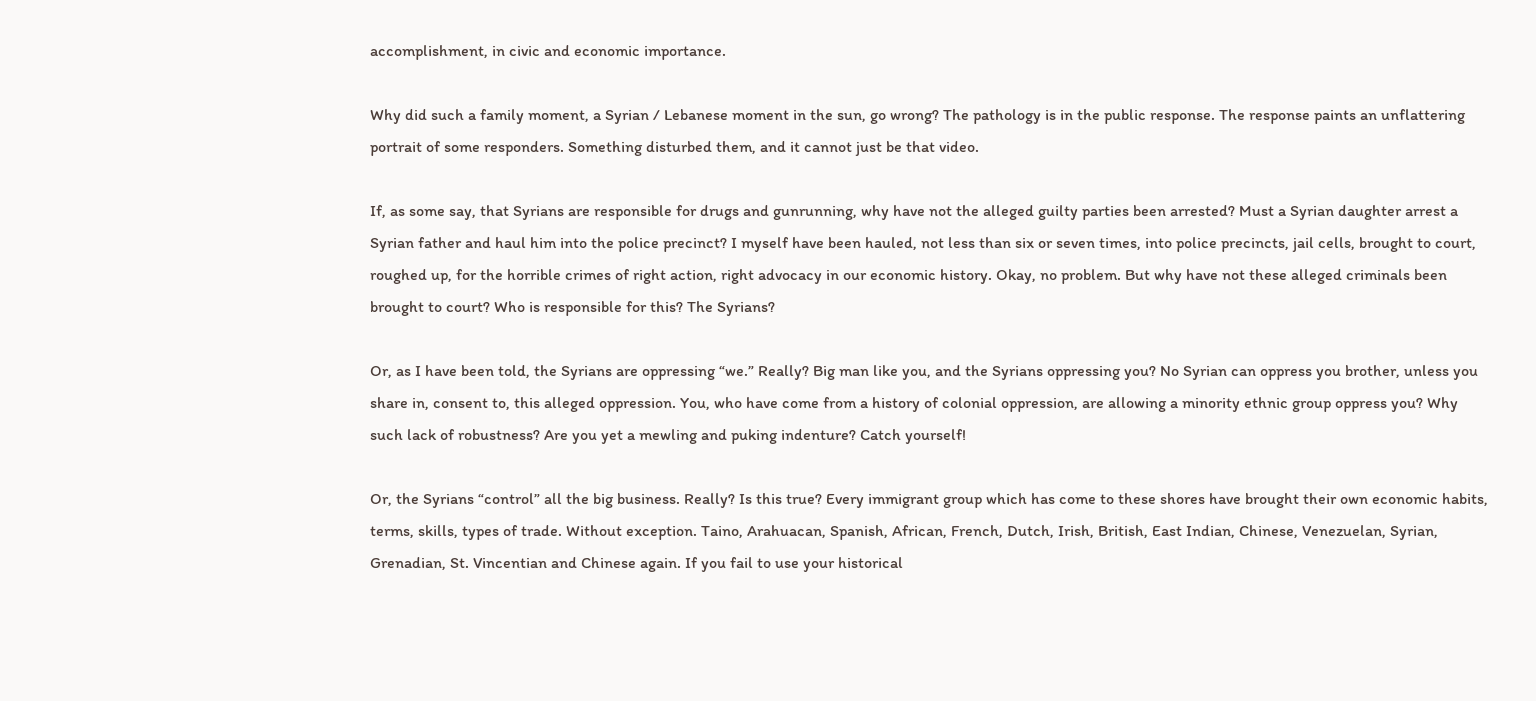accomplishment, in civic and economic importance.

Why did such a family moment, a Syrian / Lebanese moment in the sun, go wrong? The pathology is in the public response. The response paints an unflattering portrait of some responders. Something disturbed them, and it cannot just be that video.

If, as some say, that Syrians are responsible for drugs and gunrunning, why have not the alleged guilty parties been arrested? Must a Syrian daughter arrest a Syrian father and haul him into the police precinct? I myself have been hauled, not less than six or seven times, into police precincts, jail cells, brought to court, roughed up, for the horrible crimes of right action, right advocacy in our economic history. Okay, no problem. But why have not these alleged criminals been brought to court? Who is responsible for this? The Syrians?

Or, as I have been told, the Syrians are oppressing “we.” Really? Big man like you, and the Syrians oppressing you? No Syrian can oppress you brother, unless you share in, consent to, this alleged oppression. You, who have come from a history of colonial oppression, are allowing a minority ethnic group oppress you? Why such lack of robustness? Are you yet a mewling and puking indenture? Catch yourself!

Or, the Syrians “control” all the big business. Really? Is this true? Every immigrant group which has come to these shores have brought their own economic habits, terms, skills, types of trade. Without exception. Taino, Arahuacan, Spanish, African, French, Dutch, Irish, British, East Indian, Chinese, Venezuelan, Syrian, Grenadian, St. Vincentian and Chinese again. If you fail to use your historical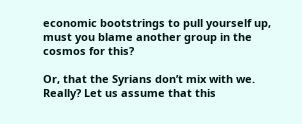economic bootstrings to pull yourself up, must you blame another group in the cosmos for this?

Or, that the Syrians don’t mix with we. Really? Let us assume that this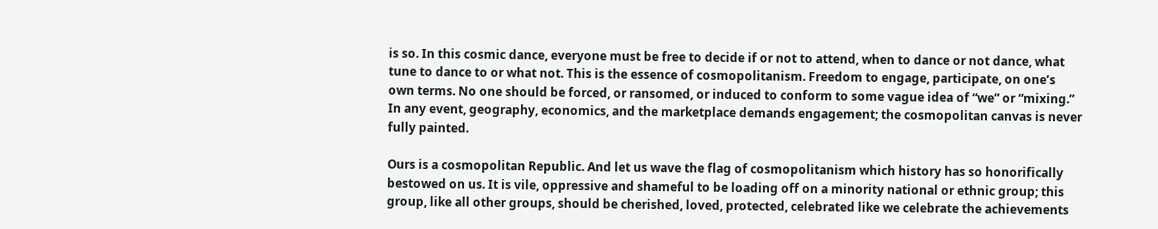is so. In this cosmic dance, everyone must be free to decide if or not to attend, when to dance or not dance, what tune to dance to or what not. This is the essence of cosmopolitanism. Freedom to engage, participate, on one’s own terms. No one should be forced, or ransomed, or induced to conform to some vague idea of “we” or “mixing.” In any event, geography, economics, and the marketplace demands engagement; the cosmopolitan canvas is never fully painted.

Ours is a cosmopolitan Republic. And let us wave the flag of cosmopolitanism which history has so honorifically bestowed on us. It is vile, oppressive and shameful to be loading off on a minority national or ethnic group; this group, like all other groups, should be cherished, loved, protected, celebrated like we celebrate the achievements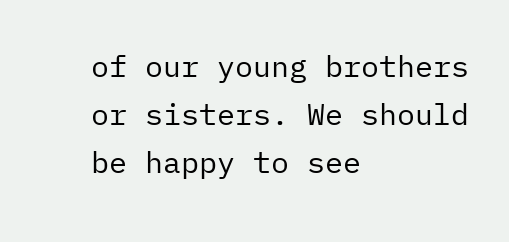of our young brothers or sisters. We should be happy to see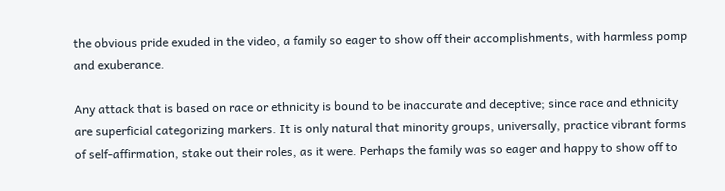the obvious pride exuded in the video, a family so eager to show off their accomplishments, with harmless pomp and exuberance.

Any attack that is based on race or ethnicity is bound to be inaccurate and deceptive; since race and ethnicity are superficial categorizing markers. It is only natural that minority groups, universally, practice vibrant forms of self-affirmation, stake out their roles, as it were. Perhaps the family was so eager and happy to show off to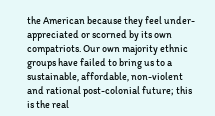the American because they feel under-appreciated or scorned by its own compatriots. Our own majority ethnic groups have failed to bring us to a sustainable, affordable, non-violent and rational post-colonial future; this is the real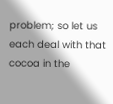problem; so let us each deal with that cocoa in the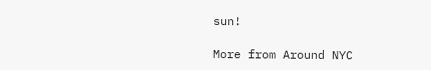sun!

More from Around NYC